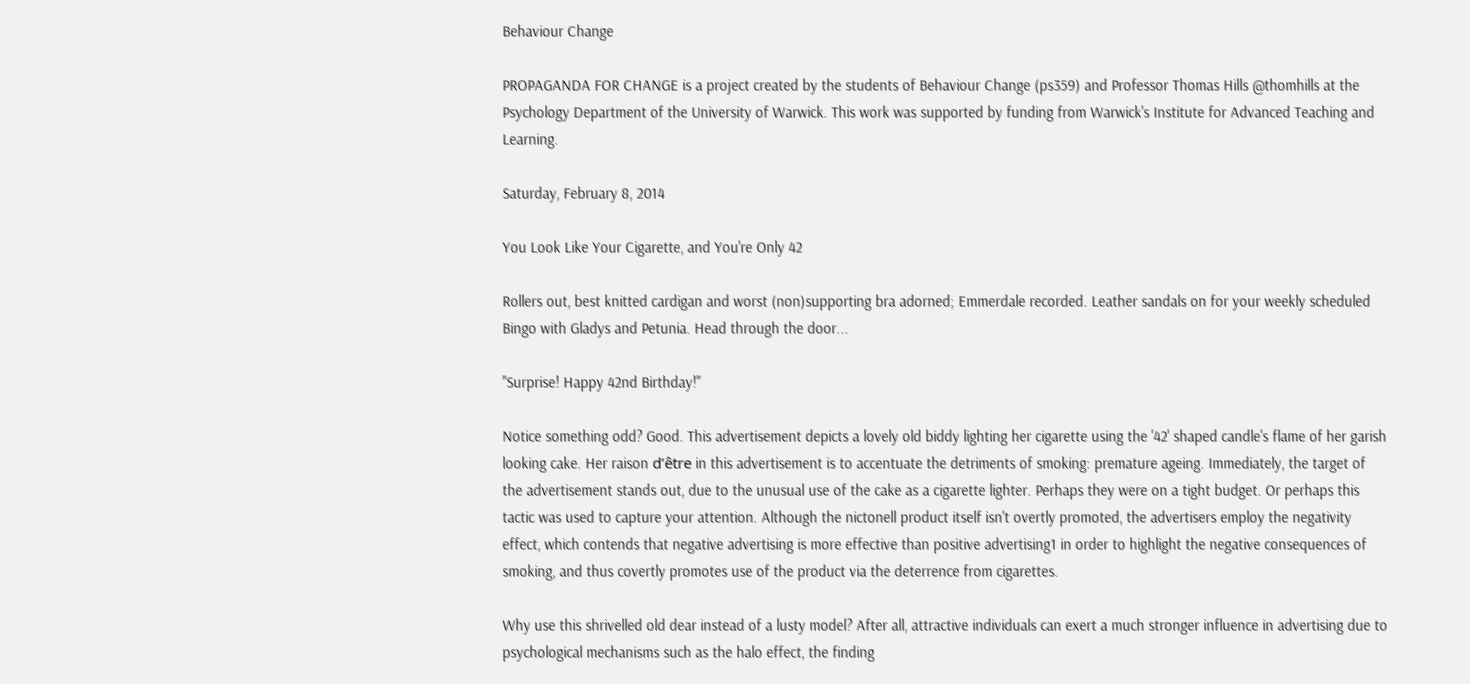Behaviour Change

PROPAGANDA FOR CHANGE is a project created by the students of Behaviour Change (ps359) and Professor Thomas Hills @thomhills at the Psychology Department of the University of Warwick. This work was supported by funding from Warwick's Institute for Advanced Teaching and Learning.

Saturday, February 8, 2014

You Look Like Your Cigarette, and You're Only 42

Rollers out, best knitted cardigan and worst (non)supporting bra adorned; Emmerdale recorded. Leather sandals on for your weekly scheduled Bingo with Gladys and Petunia. Head through the door...

"Surprise! Happy 42nd Birthday!"

Notice something odd? Good. This advertisement depicts a lovely old biddy lighting her cigarette using the '42' shaped candle's flame of her garish looking cake. Her raison d’être in this advertisement is to accentuate the detriments of smoking: premature ageing. Immediately, the target of the advertisement stands out, due to the unusual use of the cake as a cigarette lighter. Perhaps they were on a tight budget. Or perhaps this tactic was used to capture your attention. Although the nictonell product itself isn't overtly promoted, the advertisers employ the negativity effect, which contends that negative advertising is more effective than positive advertising1 in order to highlight the negative consequences of smoking, and thus covertly promotes use of the product via the deterrence from cigarettes.

Why use this shrivelled old dear instead of a lusty model? After all, attractive individuals can exert a much stronger influence in advertising due to psychological mechanisms such as the halo effect, the finding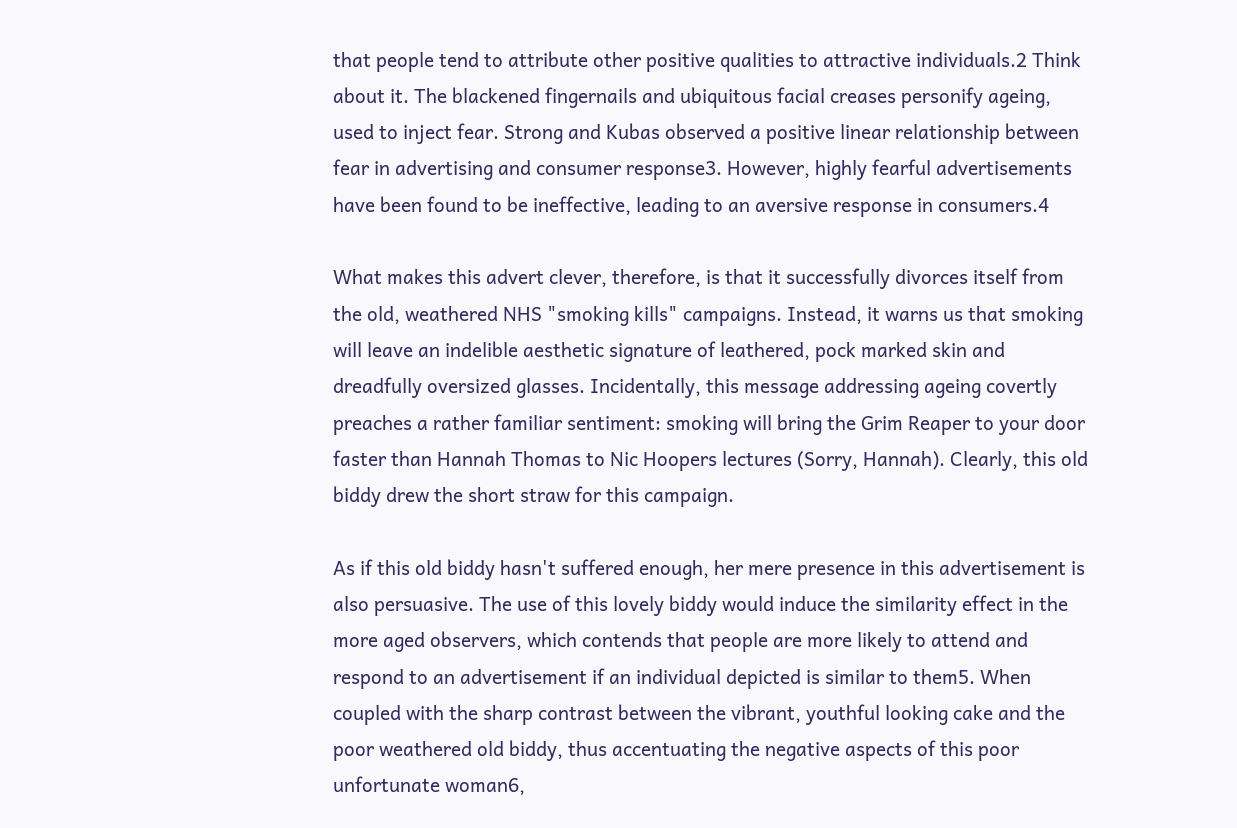that people tend to attribute other positive qualities to attractive individuals.2 Think about it. The blackened fingernails and ubiquitous facial creases personify ageing, used to inject fear. Strong and Kubas observed a positive linear relationship between fear in advertising and consumer response3. However, highly fearful advertisements have been found to be ineffective, leading to an aversive response in consumers.4

What makes this advert clever, therefore, is that it successfully divorces itself from the old, weathered NHS "smoking kills" campaigns. Instead, it warns us that smoking will leave an indelible aesthetic signature of leathered, pock marked skin and dreadfully oversized glasses. Incidentally, this message addressing ageing covertly preaches a rather familiar sentiment: smoking will bring the Grim Reaper to your door faster than Hannah Thomas to Nic Hoopers lectures (Sorry, Hannah). Clearly, this old biddy drew the short straw for this campaign.

As if this old biddy hasn't suffered enough, her mere presence in this advertisement is also persuasive. The use of this lovely biddy would induce the similarity effect in the more aged observers, which contends that people are more likely to attend and respond to an advertisement if an individual depicted is similar to them5. When coupled with the sharp contrast between the vibrant, youthful looking cake and the poor weathered old biddy, thus accentuating the negative aspects of this poor unfortunate woman6,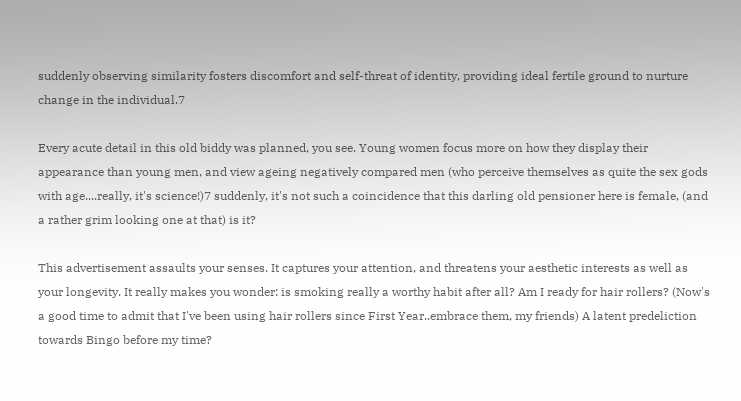suddenly observing similarity fosters discomfort and self-threat of identity, providing ideal fertile ground to nurture change in the individual.7

Every acute detail in this old biddy was planned, you see. Young women focus more on how they display their appearance than young men, and view ageing negatively compared men (who perceive themselves as quite the sex gods with age....really, it's science!)7 suddenly, it's not such a coincidence that this darling old pensioner here is female, (and a rather grim looking one at that) is it?

This advertisement assaults your senses. It captures your attention, and threatens your aesthetic interests as well as your longevity. It really makes you wonder: is smoking really a worthy habit after all? Am I ready for hair rollers? (Now's a good time to admit that I've been using hair rollers since First Year..embrace them, my friends) A latent predeliction towards Bingo before my time?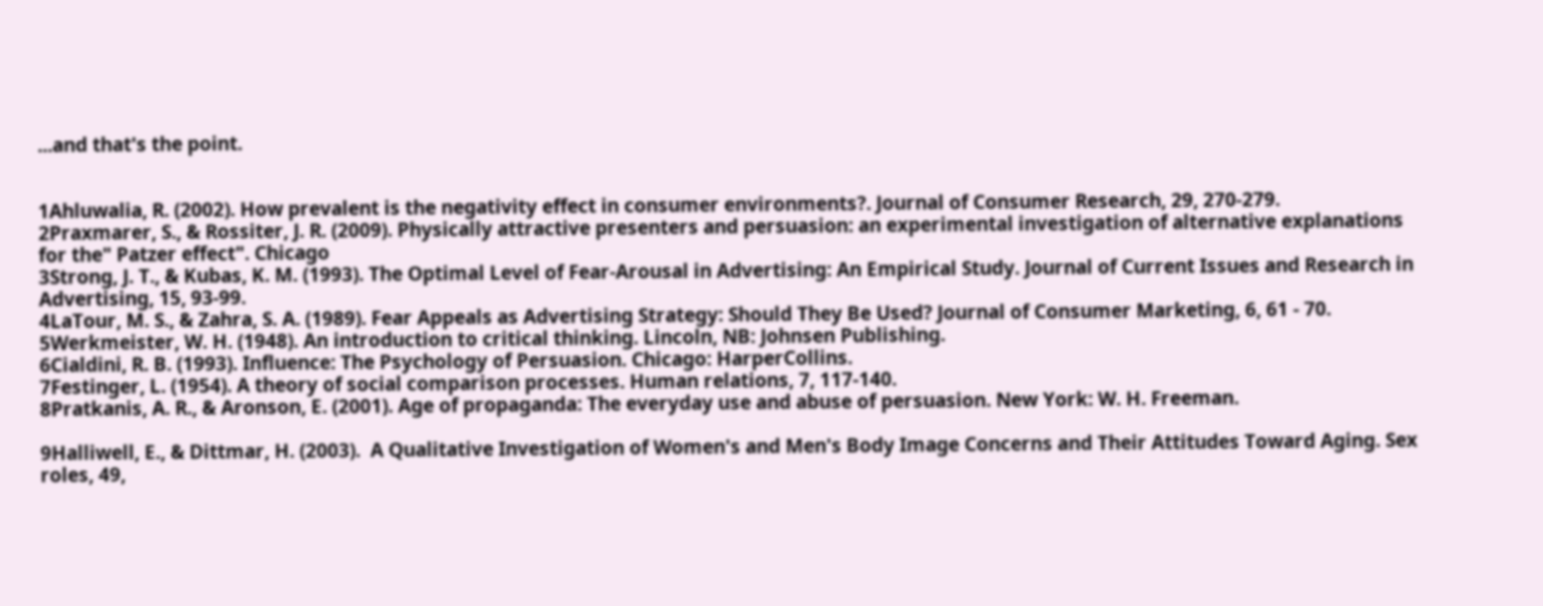...and that's the point.


1Ahluwalia, R. (2002). How prevalent is the negativity effect in consumer environments?. Journal of Consumer Research, 29, 270-279.
2Praxmarer, S., & Rossiter, J. R. (2009). Physically attractive presenters and persuasion: an experimental investigation of alternative explanations for the" Patzer effect". Chicago
3Strong, J. T., & Kubas, K. M. (1993). The Optimal Level of Fear-Arousal in Advertising: An Empirical Study. Journal of Current Issues and Research in Advertising, 15, 93-99.
4LaTour, M. S., & Zahra, S. A. (1989). Fear Appeals as Advertising Strategy: Should They Be Used? Journal of Consumer Marketing, 6, 61 - 70.
5Werkmeister, W. H. (1948). An introduction to critical thinking. Lincoln, NB: Johnsen Publishing.
6Cialdini, R. B. (1993). Influence: The Psychology of Persuasion. Chicago: HarperCollins.
7Festinger, L. (1954). A theory of social comparison processes. Human relations, 7, 117-140.
8Pratkanis, A. R., & Aronson, E. (2001). Age of propaganda: The everyday use and abuse of persuasion. New York: W. H. Freeman.

9Halliwell, E., & Dittmar, H. (2003).  A Qualitative Investigation of Women's and Men's Body Image Concerns and Their Attitudes Toward Aging. Sex roles, 49,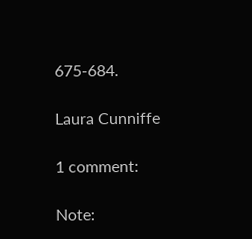675-684.

Laura Cunniffe

1 comment:

Note: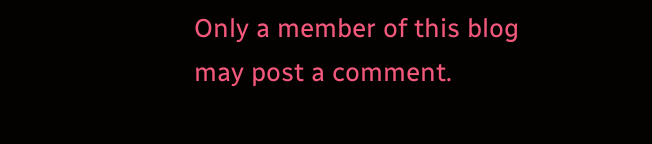Only a member of this blog may post a comment.